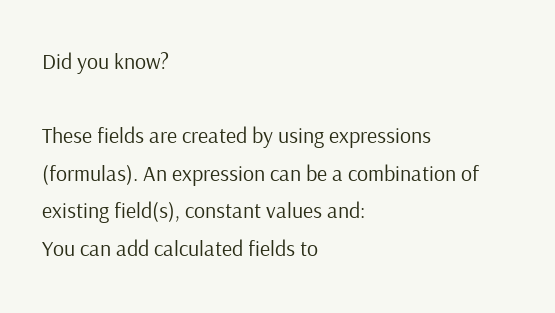Did you know?

These fields are created by using expressions (formulas). An expression can be a combination of existing field(s), constant values and:
You can add calculated fields to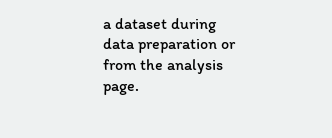a dataset during data preparation or from the analysis page.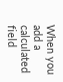When you add a calculated field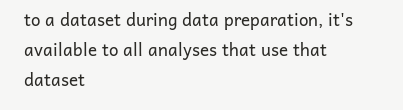to a dataset during data preparation, it's available to all analyses that use that dataset